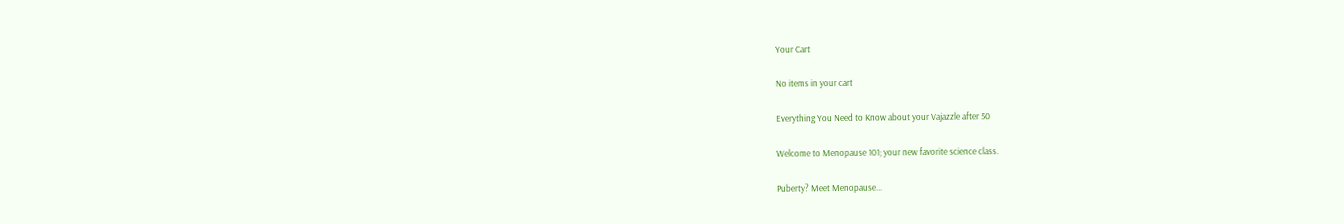Your Cart

No items in your cart

Everything You Need to Know about your Vajazzle after 50

Welcome to Menopause 101; your new favorite science class.

Puberty? Meet Menopause...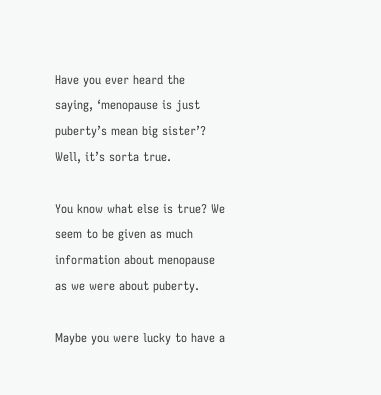Have you ever heard the saying, ‘menopause is just puberty’s mean big sister’? Well, it’s sorta true.

You know what else is true? We seem to be given as much information about menopause as we were about puberty.

Maybe you were lucky to have a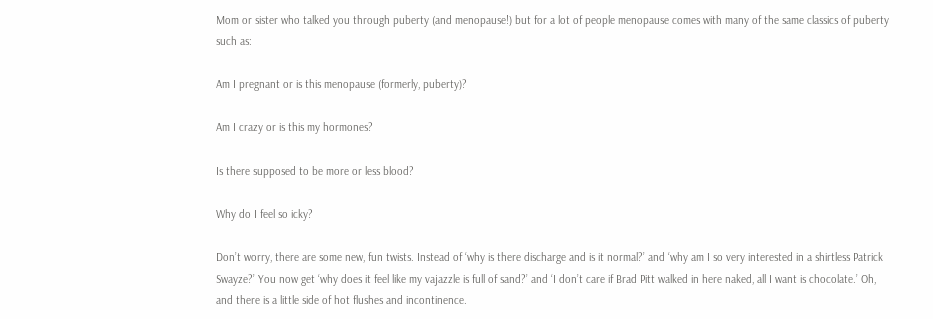Mom or sister who talked you through puberty (and menopause!) but for a lot of people menopause comes with many of the same classics of puberty such as:

Am I pregnant or is this menopause (formerly, puberty)?

Am I crazy or is this my hormones?

Is there supposed to be more or less blood?

Why do I feel so icky?

Don’t worry, there are some new, fun twists. Instead of ‘why is there discharge and is it normal?’ and ‘why am I so very interested in a shirtless Patrick Swayze?’ You now get ‘why does it feel like my vajazzle is full of sand?’ and ‘I don’t care if Brad Pitt walked in here naked, all I want is chocolate.’ Oh, and there is a little side of hot flushes and incontinence.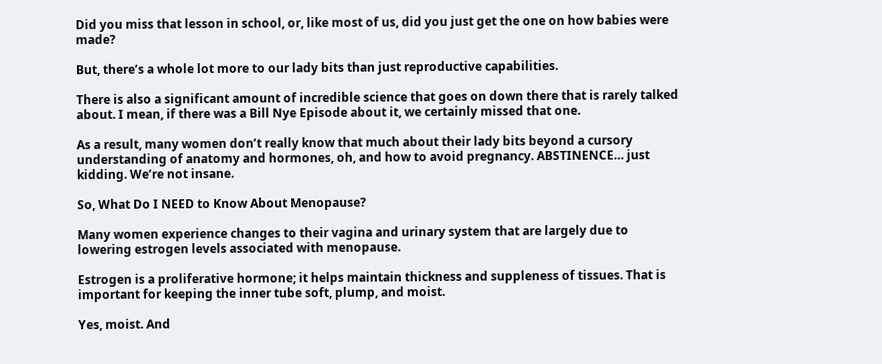Did you miss that lesson in school, or, like most of us, did you just get the one on how babies were made?

But, there’s a whole lot more to our lady bits than just reproductive capabilities.

There is also a significant amount of incredible science that goes on down there that is rarely talked about. I mean, if there was a Bill Nye Episode about it, we certainly missed that one.

As a result, many women don’t really know that much about their lady bits beyond a cursory understanding of anatomy and hormones, oh, and how to avoid pregnancy. ABSTINENCE… just kidding. We’re not insane.

So, What Do I NEED to Know About Menopause?

Many women experience changes to their vagina and urinary system that are largely due to lowering estrogen levels associated with menopause.

Estrogen is a proliferative hormone; it helps maintain thickness and suppleness of tissues. That is important for keeping the inner tube soft, plump, and moist.

Yes, moist. And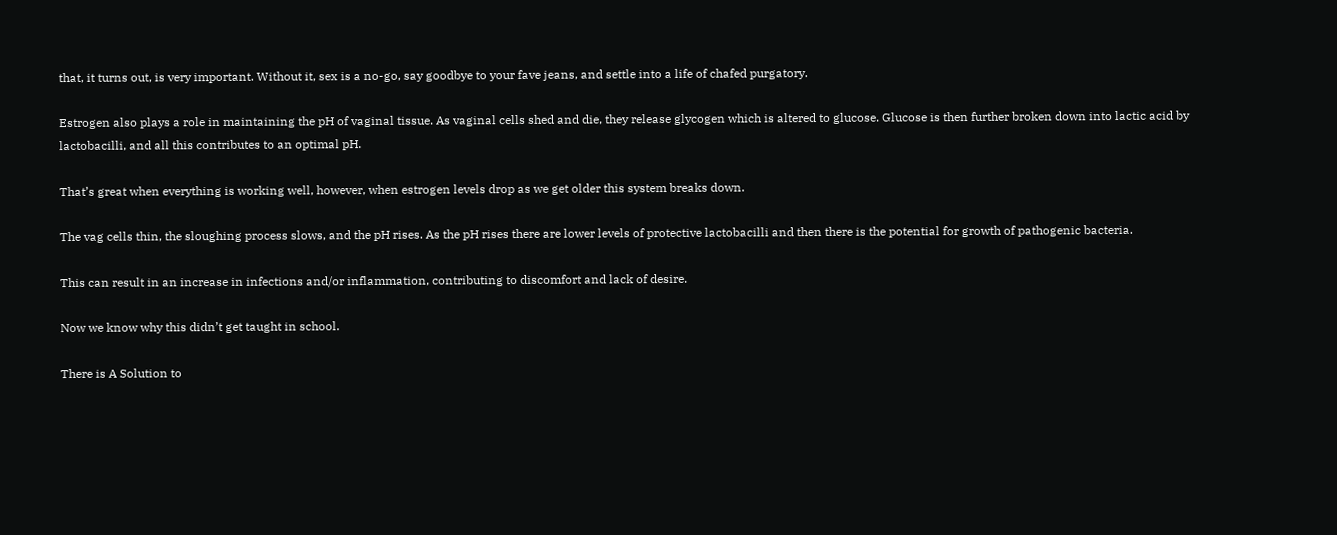that, it turns out, is very important. Without it, sex is a no-go, say goodbye to your fave jeans, and settle into a life of chafed purgatory.

Estrogen also plays a role in maintaining the pH of vaginal tissue. As vaginal cells shed and die, they release glycogen which is altered to glucose. Glucose is then further broken down into lactic acid by lactobacilli, and all this contributes to an optimal pH.

That’s great when everything is working well, however, when estrogen levels drop as we get older this system breaks down.

The vag cells thin, the sloughing process slows, and the pH rises. As the pH rises there are lower levels of protective lactobacilli and then there is the potential for growth of pathogenic bacteria.

This can result in an increase in infections and/or inflammation, contributing to discomfort and lack of desire.

Now we know why this didn’t get taught in school.

There is A Solution to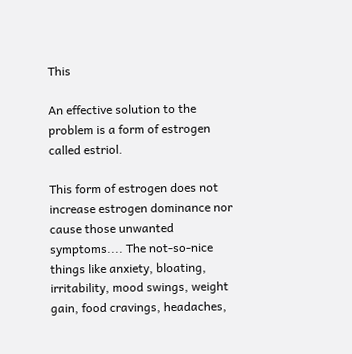This

An effective solution to the problem is a form of estrogen called estriol.

This form of estrogen does not increase estrogen dominance nor cause those unwanted symptoms.... The not-so-nice things like anxiety, bloating, irritability, mood swings, weight gain, food cravings, headaches,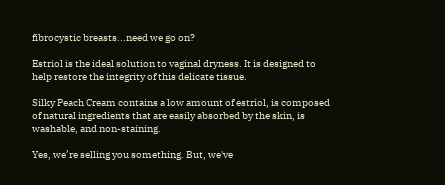fibrocystic breasts...need we go on?

Estriol is the ideal solution to vaginal dryness. It is designed to help restore the integrity of this delicate tissue.

Silky Peach Cream contains a low amount of estriol, is composed of natural ingredients that are easily absorbed by the skin, is washable, and non-staining.

Yes, we’re selling you something. But, we've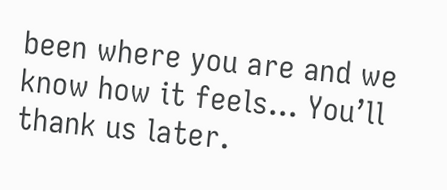been where you are and we know how it feels... You’ll thank us later.